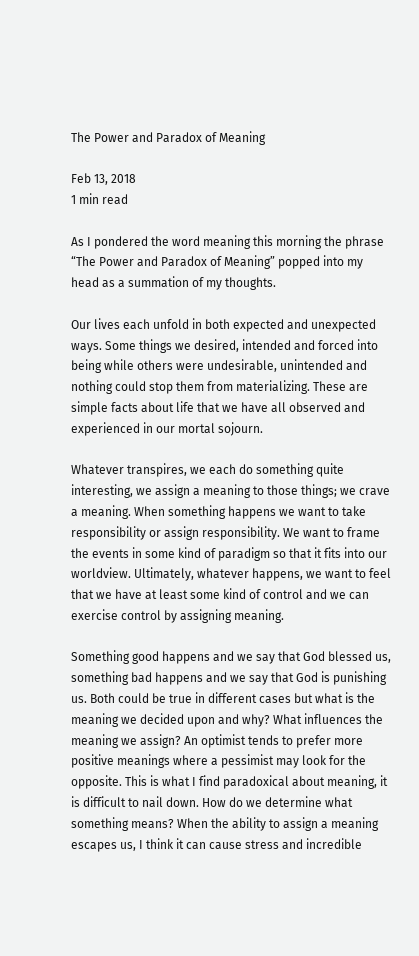The Power and Paradox of Meaning

Feb 13, 2018
1 min read

As I pondered the word meaning this morning the phrase “The Power and Paradox of Meaning” popped into my head as a summation of my thoughts.

Our lives each unfold in both expected and unexpected ways. Some things we desired, intended and forced into being while others were undesirable, unintended and nothing could stop them from materializing. These are simple facts about life that we have all observed and experienced in our mortal sojourn.

Whatever transpires, we each do something quite interesting, we assign a meaning to those things; we crave a meaning. When something happens we want to take responsibility or assign responsibility. We want to frame the events in some kind of paradigm so that it fits into our worldview. Ultimately, whatever happens, we want to feel that we have at least some kind of control and we can exercise control by assigning meaning.

Something good happens and we say that God blessed us, something bad happens and we say that God is punishing us. Both could be true in different cases but what is the meaning we decided upon and why? What influences the meaning we assign? An optimist tends to prefer more positive meanings where a pessimist may look for the opposite. This is what I find paradoxical about meaning, it is difficult to nail down. How do we determine what something means? When the ability to assign a meaning escapes us, I think it can cause stress and incredible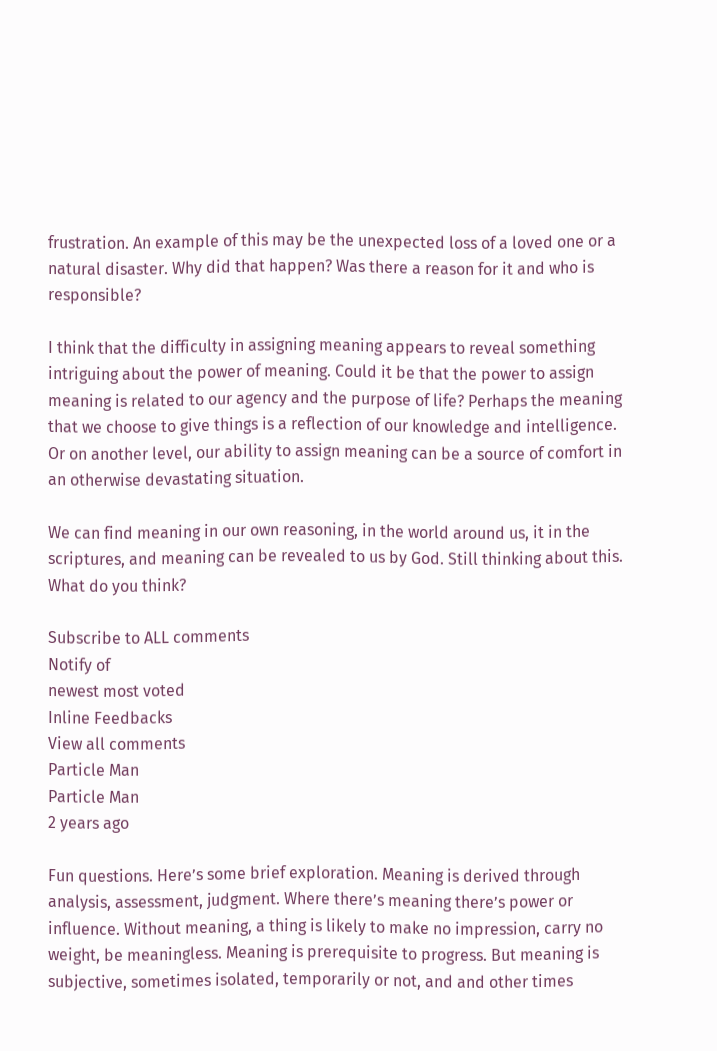frustration. An example of this may be the unexpected loss of a loved one or a natural disaster. Why did that happen? Was there a reason for it and who is responsible?

I think that the difficulty in assigning meaning appears to reveal something intriguing about the power of meaning. Could it be that the power to assign meaning is related to our agency and the purpose of life? Perhaps the meaning that we choose to give things is a reflection of our knowledge and intelligence. Or on another level, our ability to assign meaning can be a source of comfort in an otherwise devastating situation.

We can find meaning in our own reasoning, in the world around us, it in the scriptures, and meaning can be revealed to us by God. Still thinking about this. What do you think?

Subscribe to ALL comments
Notify of
newest most voted
Inline Feedbacks
View all comments
Particle Man
Particle Man
2 years ago

Fun questions. Here’s some brief exploration. Meaning is derived through analysis, assessment, judgment. Where there’s meaning there’s power or influence. Without meaning, a thing is likely to make no impression, carry no weight, be meaningless. Meaning is prerequisite to progress. But meaning is subjective, sometimes isolated, temporarily or not, and and other times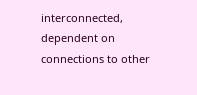interconnected, dependent on connections to other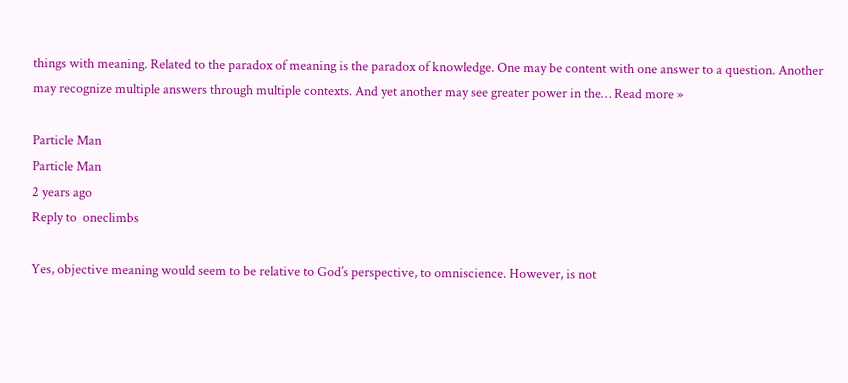things with meaning. Related to the paradox of meaning is the paradox of knowledge. One may be content with one answer to a question. Another may recognize multiple answers through multiple contexts. And yet another may see greater power in the… Read more »

Particle Man
Particle Man
2 years ago
Reply to  oneclimbs

Yes, objective meaning would seem to be relative to God’s perspective, to omniscience. However, is not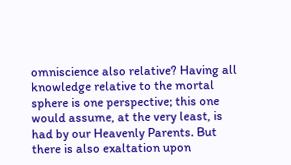omniscience also relative? Having all knowledge relative to the mortal sphere is one perspective; this one would assume, at the very least, is had by our Heavenly Parents. But there is also exaltation upon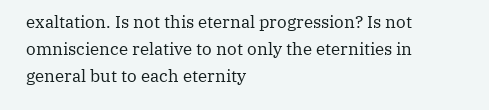exaltation. Is not this eternal progression? Is not omniscience relative to not only the eternities in general but to each eternity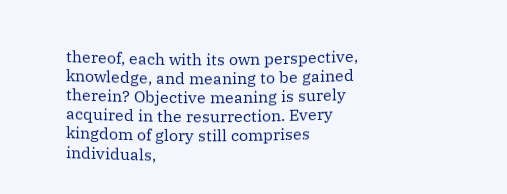thereof, each with its own perspective, knowledge, and meaning to be gained therein? Objective meaning is surely acquired in the resurrection. Every kingdom of glory still comprises individuals,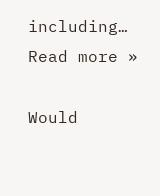including… Read more »

Would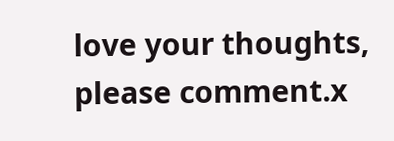love your thoughts, please comment.x